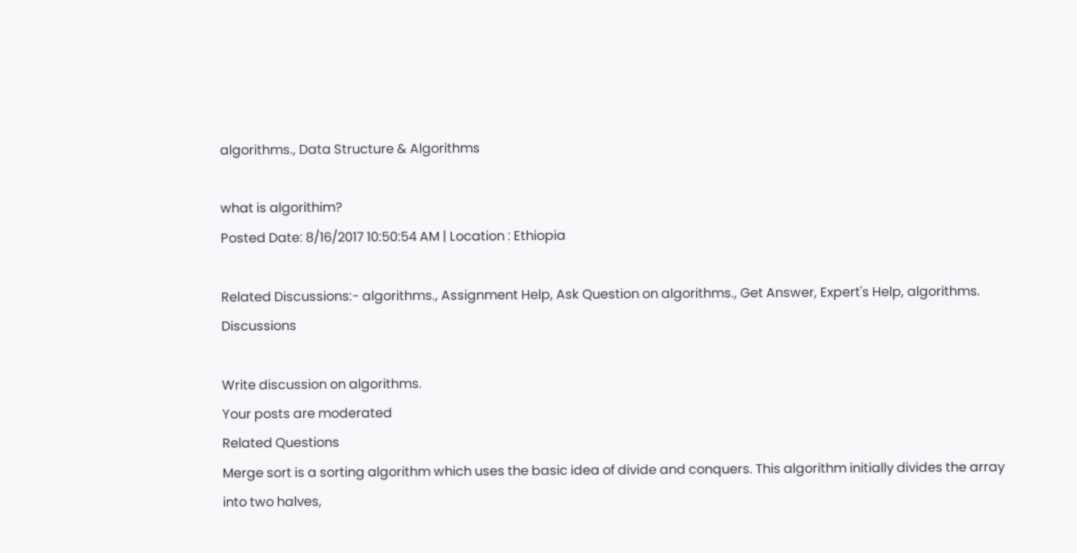algorithms., Data Structure & Algorithms

what is algorithim?
Posted Date: 8/16/2017 10:50:54 AM | Location : Ethiopia

Related Discussions:- algorithms., Assignment Help, Ask Question on algorithms., Get Answer, Expert's Help, algorithms. Discussions

Write discussion on algorithms.
Your posts are moderated
Related Questions
Merge sort is a sorting algorithm which uses the basic idea of divide and conquers. This algorithm initially divides the array into two halves,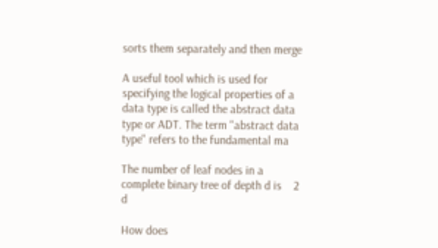sorts them separately and then merge

A useful tool which is used for specifying the logical properties of a data type is called the abstract data type or ADT. The term "abstract data type" refers to the fundamental ma

The number of leaf nodes in a complete binary tree of depth d is    2 d

How does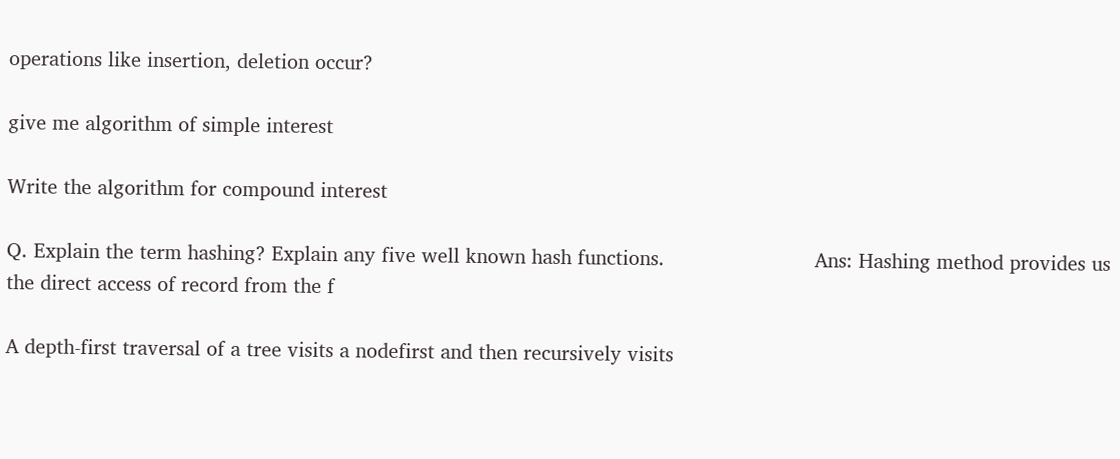operations like insertion, deletion occur?

give me algorithm of simple interest

Write the algorithm for compound interest

Q. Explain the term hashing? Explain any five well known hash functions.                         Ans: Hashing method provides us the direct access of record from the f

A depth-first traversal of a tree visits a nodefirst and then recursively visits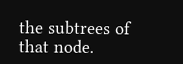the subtrees of that node.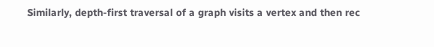Similarly, depth-first traversal of a graph visits a vertex and then rec